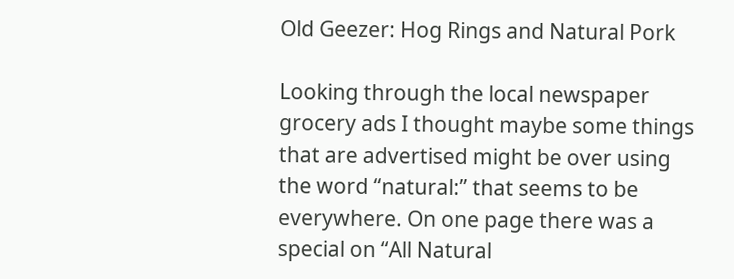Old Geezer: Hog Rings and Natural Pork

Looking through the local newspaper grocery ads I thought maybe some things that are advertised might be over using the word “natural:” that seems to be everywhere. On one page there was a special on “All Natural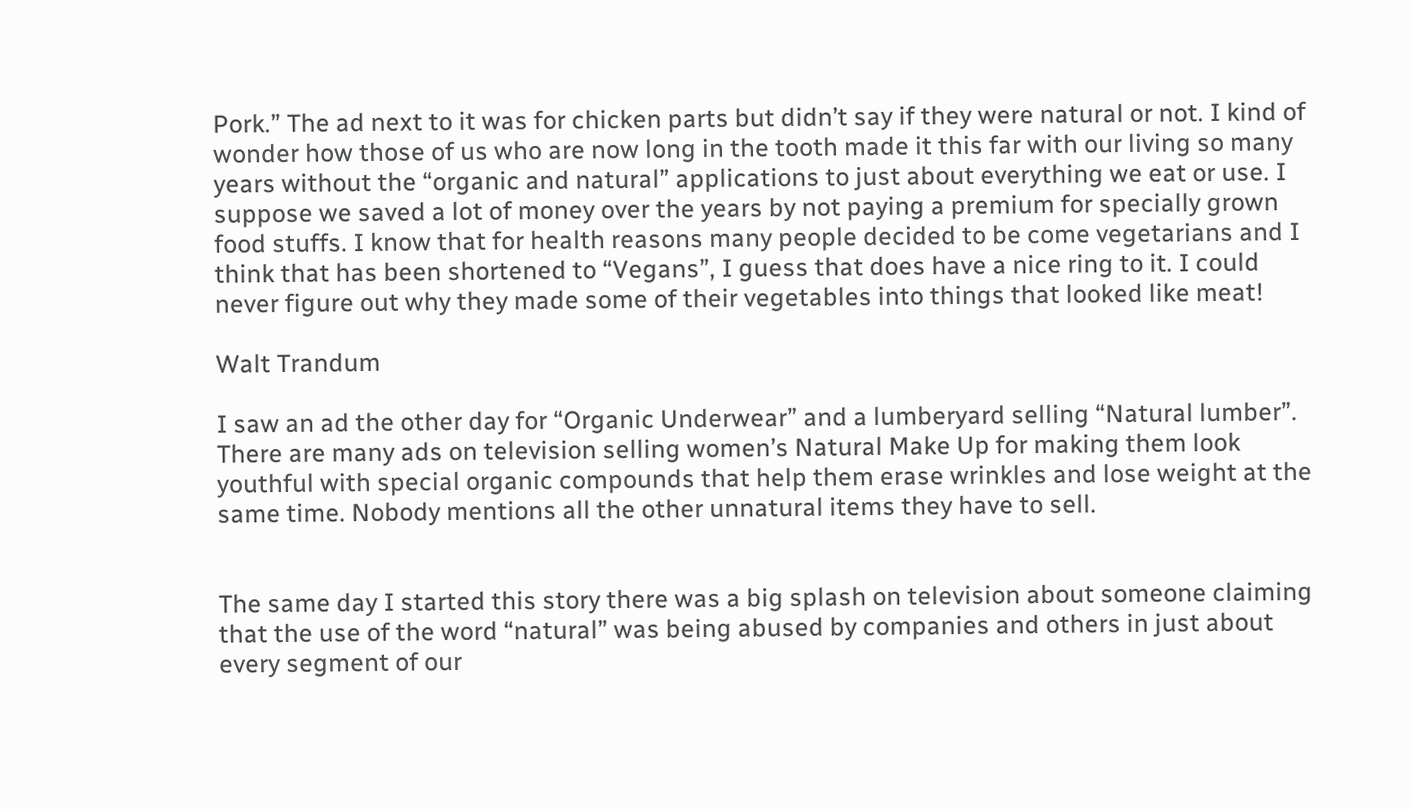Pork.” The ad next to it was for chicken parts but didn’t say if they were natural or not. I kind of wonder how those of us who are now long in the tooth made it this far with our living so many years without the “organic and natural” applications to just about everything we eat or use. I suppose we saved a lot of money over the years by not paying a premium for specially grown food stuffs. I know that for health reasons many people decided to be come vegetarians and I think that has been shortened to “Vegans”, I guess that does have a nice ring to it. I could never figure out why they made some of their vegetables into things that looked like meat!

Walt Trandum

I saw an ad the other day for “Organic Underwear” and a lumberyard selling “Natural lumber”. There are many ads on television selling women’s Natural Make Up for making them look youthful with special organic compounds that help them erase wrinkles and lose weight at the same time. Nobody mentions all the other unnatural items they have to sell.


The same day I started this story there was a big splash on television about someone claiming that the use of the word “natural” was being abused by companies and others in just about every segment of our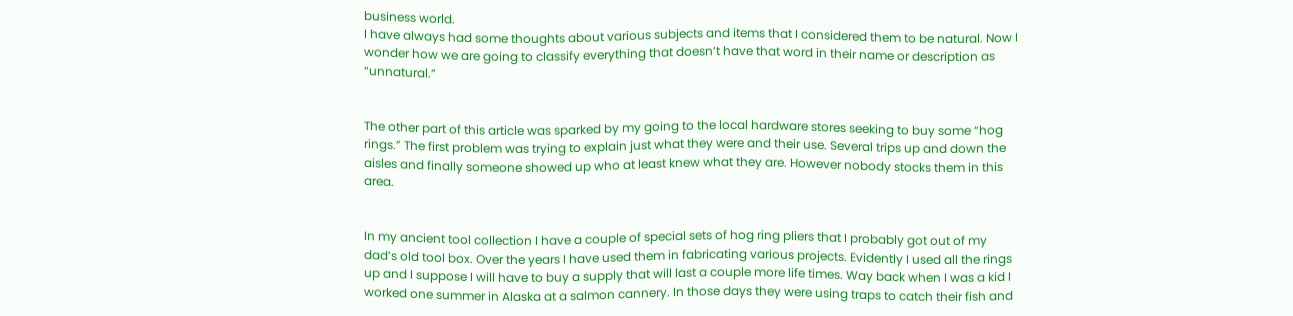business world.
I have always had some thoughts about various subjects and items that I considered them to be natural. Now I wonder how we are going to classify everything that doesn’t have that word in their name or description as “unnatural.”


The other part of this article was sparked by my going to the local hardware stores seeking to buy some “hog rings.” The first problem was trying to explain just what they were and their use. Several trips up and down the aisles and finally someone showed up who at least knew what they are. However nobody stocks them in this area.


In my ancient tool collection I have a couple of special sets of hog ring pliers that I probably got out of my dad’s old tool box. Over the years I have used them in fabricating various projects. Evidently I used all the rings up and I suppose I will have to buy a supply that will last a couple more life times. Way back when I was a kid I worked one summer in Alaska at a salmon cannery. In those days they were using traps to catch their fish and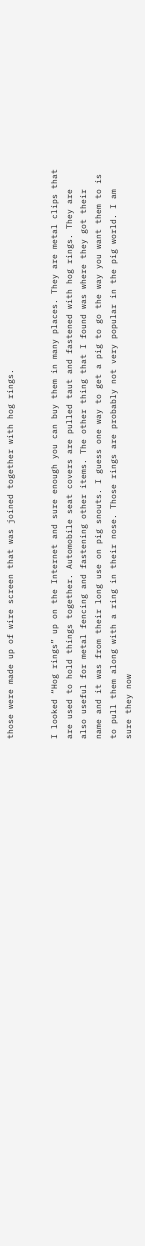those were made up of wire screen that was joined together with hog rings.


I looked “Hog rings” up on the Internet and sure enough you can buy them in many places. They are metal clips that are used to hold things together. Automobile seat covers are pulled taut and fastened with hog rings. They are also useful for metal fencing and fastening other items. The other thing that I found was where they got their name and it was from their long use on pig snouts. I guess one way to get a pig to go the way you want them to is to pull them along with a ring in their nose. Those rings are probably not very popular in the pig world. I am sure they now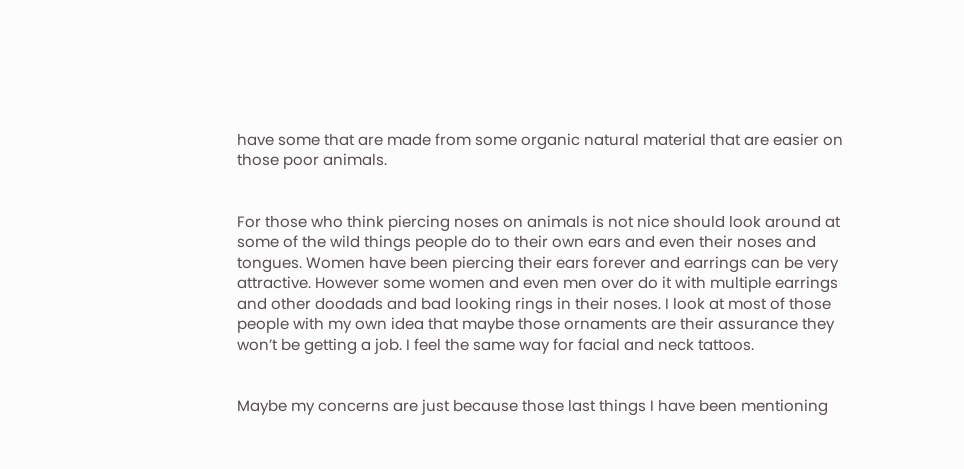have some that are made from some organic natural material that are easier on those poor animals.


For those who think piercing noses on animals is not nice should look around at some of the wild things people do to their own ears and even their noses and tongues. Women have been piercing their ears forever and earrings can be very attractive. However some women and even men over do it with multiple earrings and other doodads and bad looking rings in their noses. I look at most of those people with my own idea that maybe those ornaments are their assurance they won’t be getting a job. I feel the same way for facial and neck tattoos.


Maybe my concerns are just because those last things I have been mentioning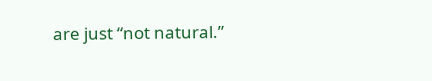are just “not natural.”